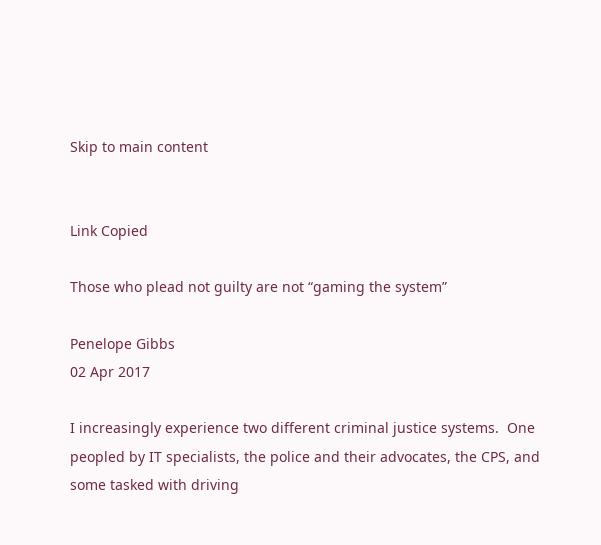Skip to main content


Link Copied

Those who plead not guilty are not “gaming the system”

Penelope Gibbs
02 Apr 2017

I increasingly experience two different criminal justice systems.  One peopled by IT specialists, the police and their advocates, the CPS, and some tasked with driving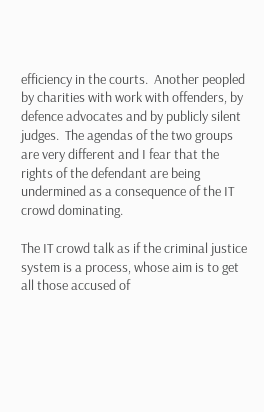efficiency in the courts.  Another peopled by charities with work with offenders, by defence advocates and by publicly silent judges.  The agendas of the two groups are very different and I fear that the rights of the defendant are being undermined as a consequence of the IT crowd dominating.

The IT crowd talk as if the criminal justice system is a process, whose aim is to get all those accused of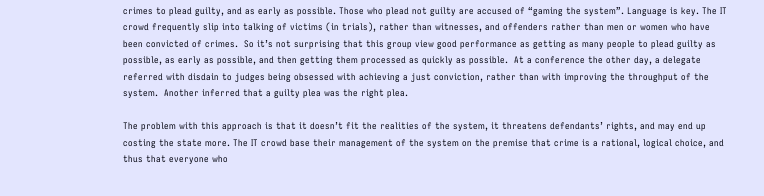crimes to plead guilty, and as early as possible. Those who plead not guilty are accused of “gaming the system”. Language is key. The IT crowd frequently slip into talking of victims (in trials), rather than witnesses, and offenders rather than men or women who have been convicted of crimes.  So it’s not surprising that this group view good performance as getting as many people to plead guilty as possible, as early as possible, and then getting them processed as quickly as possible.  At a conference the other day, a delegate referred with disdain to judges being obsessed with achieving a just conviction, rather than with improving the throughput of the system.  Another inferred that a guilty plea was the right plea.

The problem with this approach is that it doesn’t fit the realities of the system, it threatens defendants’ rights, and may end up costing the state more. The IT crowd base their management of the system on the premise that crime is a rational, logical choice, and thus that everyone who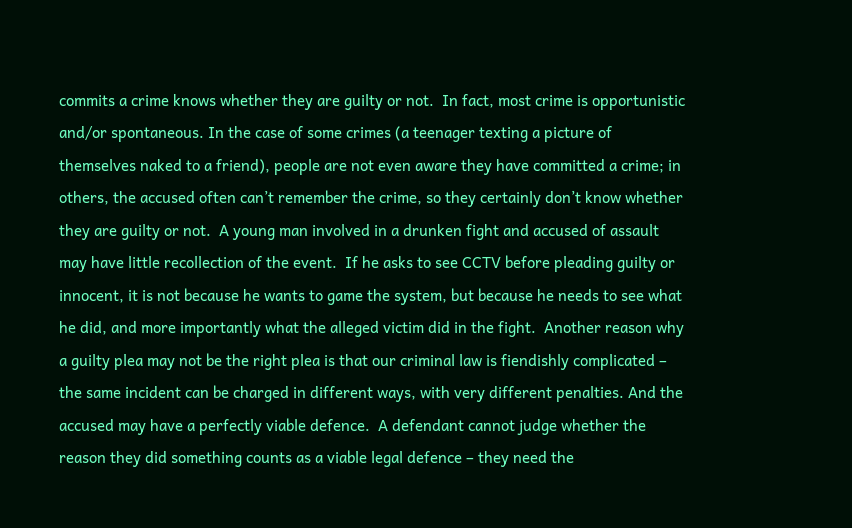commits a crime knows whether they are guilty or not.  In fact, most crime is opportunistic and/or spontaneous. In the case of some crimes (a teenager texting a picture of themselves naked to a friend), people are not even aware they have committed a crime; in others, the accused often can’t remember the crime, so they certainly don’t know whether they are guilty or not.  A young man involved in a drunken fight and accused of assault may have little recollection of the event.  If he asks to see CCTV before pleading guilty or innocent, it is not because he wants to game the system, but because he needs to see what he did, and more importantly what the alleged victim did in the fight.  Another reason why a guilty plea may not be the right plea is that our criminal law is fiendishly complicated – the same incident can be charged in different ways, with very different penalties. And the accused may have a perfectly viable defence.  A defendant cannot judge whether the reason they did something counts as a viable legal defence – they need the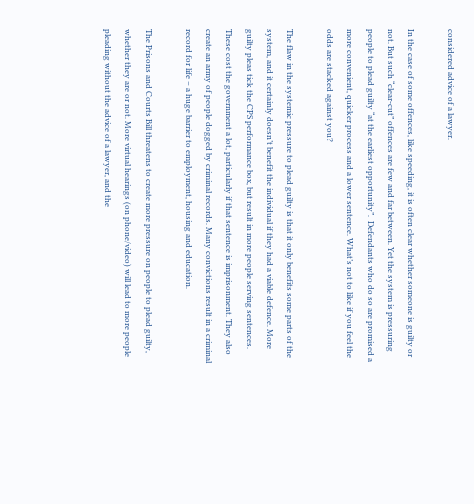considered advice of a lawyer.

In the case of some offences, like speeding, it is often clear whether someone is guilty or not. But such “clear-cut” offences are few and far between. Yet the system is pressuring people to plead guilty “at the earliest opportunity”.  Defendants who do so are promised a more convenient, quicker process and a lower sentence. What’s not to like if you feel the odds are stacked against you?

The flaw in the systemic pressure to plead guilty is that it only benefits some parts of the system, and it certainly doesn’t benefit the individual if they had a viable defence. More guilty pleas tick the CPS performance box, but result in more people serving sentences.  These cost the government a lot, particularly if that sentence is imprisonment. They also create an army of people dogged by criminal records. Many convictions result in a criminal record for life – a huge barrier to employment, housing and education.

The Prisons and Courts Bill threatens to create more pressure on people to plead guilty, whether they are or not. More virtual hearings (on phone/video) will lead to more people pleading without the advice of a lawyer, and the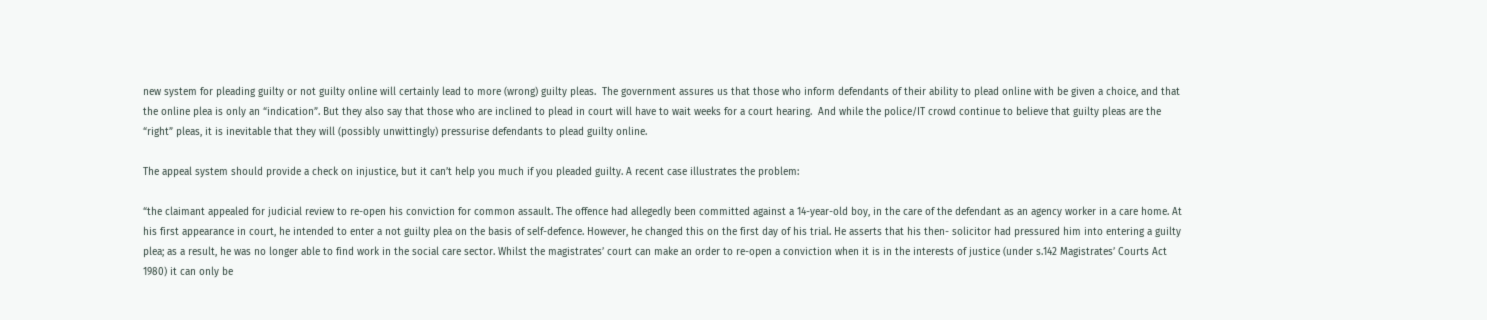new system for pleading guilty or not guilty online will certainly lead to more (wrong) guilty pleas.  The government assures us that those who inform defendants of their ability to plead online with be given a choice, and that the online plea is only an “indication”. But they also say that those who are inclined to plead in court will have to wait weeks for a court hearing.  And while the police/IT crowd continue to believe that guilty pleas are the “right” pleas, it is inevitable that they will (possibly unwittingly) pressurise defendants to plead guilty online.

The appeal system should provide a check on injustice, but it can’t help you much if you pleaded guilty. A recent case illustrates the problem:

“the claimant appealed for judicial review to re-open his conviction for common assault. The offence had allegedly been committed against a 14-year-old boy, in the care of the defendant as an agency worker in a care home. At his first appearance in court, he intended to enter a not guilty plea on the basis of self-defence. However, he changed this on the first day of his trial. He asserts that his then- solicitor had pressured him into entering a guilty plea; as a result, he was no longer able to find work in the social care sector. Whilst the magistrates’ court can make an order to re-open a conviction when it is in the interests of justice (under s.142 Magistrates’ Courts Act 1980) it can only be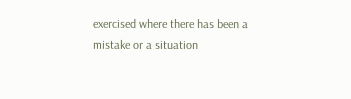exercised where there has been a mistake or a situation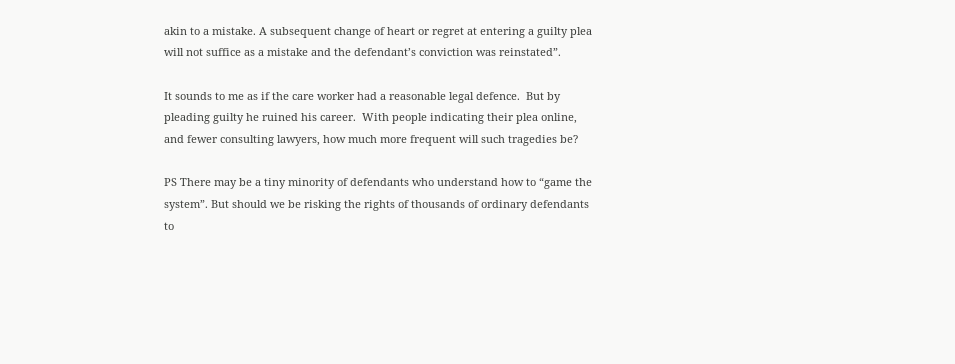akin to a mistake. A subsequent change of heart or regret at entering a guilty plea will not suffice as a mistake and the defendant’s conviction was reinstated”.

It sounds to me as if the care worker had a reasonable legal defence.  But by pleading guilty he ruined his career.  With people indicating their plea online, and fewer consulting lawyers, how much more frequent will such tragedies be?

PS There may be a tiny minority of defendants who understand how to “game the system”. But should we be risking the rights of thousands of ordinary defendants to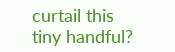curtail this tiny handful?